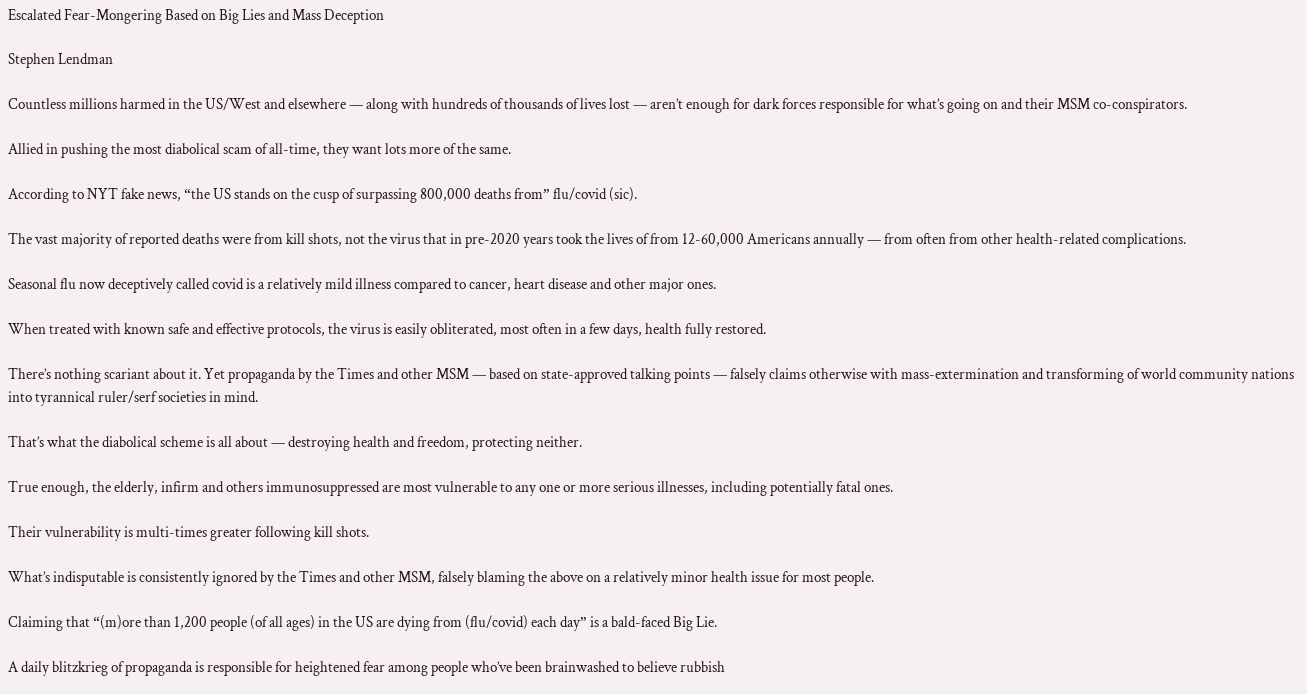Escalated Fear-Mongering Based on Big Lies and Mass Deception

Stephen Lendman

Countless millions harmed in the US/West and elsewhere — along with hundreds of thousands of lives lost — aren’t enough for dark forces responsible for what’s going on and their MSM co-conspirators.

Allied in pushing the most diabolical scam of all-time, they want lots more of the same.

According to NYT fake news, “the US stands on the cusp of surpassing 800,000 deaths from” flu/covid (sic).

The vast majority of reported deaths were from kill shots, not the virus that in pre-2020 years took the lives of from 12-60,000 Americans annually — from often from other health-related complications.

Seasonal flu now deceptively called covid is a relatively mild illness compared to cancer, heart disease and other major ones.

When treated with known safe and effective protocols, the virus is easily obliterated, most often in a few days, health fully restored.

There’s nothing scariant about it. Yet propaganda by the Times and other MSM — based on state-approved talking points — falsely claims otherwise with mass-extermination and transforming of world community nations into tyrannical ruler/serf societies in mind.

That’s what the diabolical scheme is all about — destroying health and freedom, protecting neither.

True enough, the elderly, infirm and others immunosuppressed are most vulnerable to any one or more serious illnesses, including potentially fatal ones.

Their vulnerability is multi-times greater following kill shots.

What’s indisputable is consistently ignored by the Times and other MSM, falsely blaming the above on a relatively minor health issue for most people.

Claiming that “(m)ore than 1,200 people (of all ages) in the US are dying from (flu/covid) each day” is a bald-faced Big Lie.

A daily blitzkrieg of propaganda is responsible for heightened fear among people who’ve been brainwashed to believe rubbish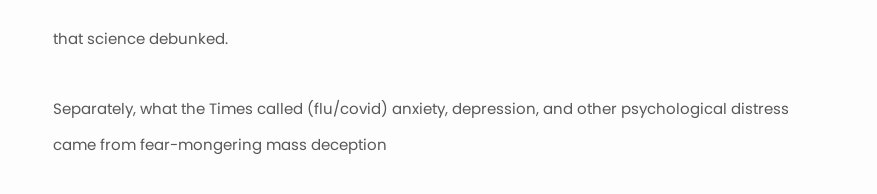that science debunked.

Separately, what the Times called (flu/covid) anxiety, depression, and other psychological distress came from fear-mongering mass deception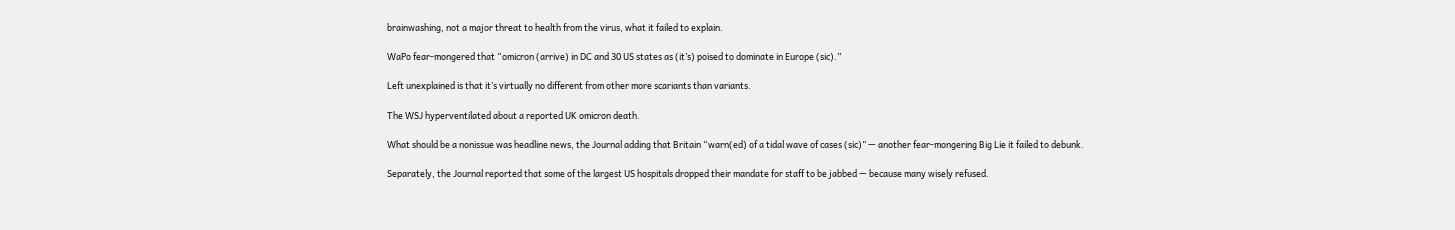brainwashing, not a major threat to health from the virus, what it failed to explain.

WaPo fear-mongered that “omicron (arrive) in DC and 30 US states as (it’s) poised to dominate in Europe (sic).”

Left unexplained is that it’s virtually no different from other more scariants than variants.

The WSJ hyperventilated about a reported UK omicron death.

What should be a nonissue was headline news, the Journal adding that Britain “warn(ed) of a tidal wave of cases (sic)” — another fear-mongering Big Lie it failed to debunk.

Separately, the Journal reported that some of the largest US hospitals dropped their mandate for staff to be jabbed — because many wisely refused.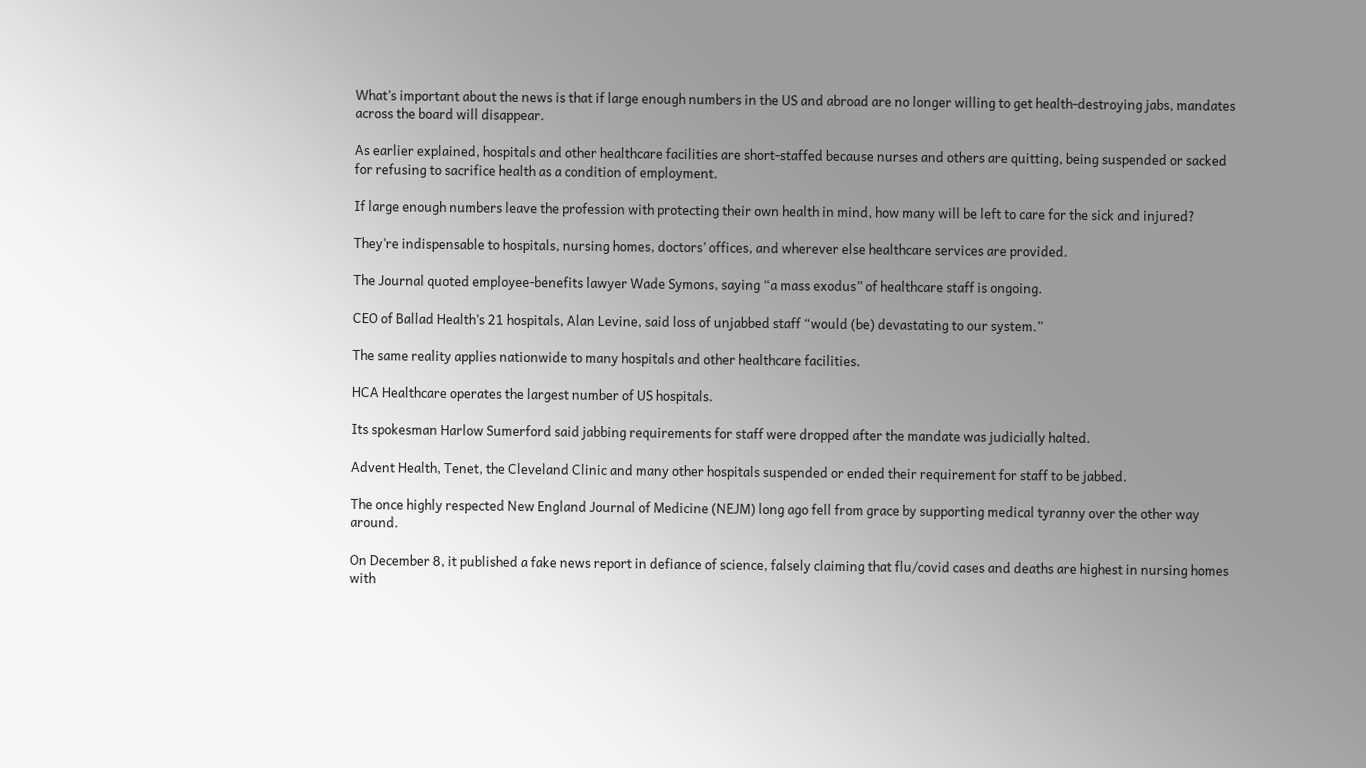What’s important about the news is that if large enough numbers in the US and abroad are no longer willing to get health-destroying jabs, mandates across the board will disappear.

As earlier explained, hospitals and other healthcare facilities are short-staffed because nurses and others are quitting, being suspended or sacked for refusing to sacrifice health as a condition of employment.

If large enough numbers leave the profession with protecting their own health in mind, how many will be left to care for the sick and injured?

They’re indispensable to hospitals, nursing homes, doctors’ offices, and wherever else healthcare services are provided.

The Journal quoted employee-benefits lawyer Wade Symons, saying “a mass exodus” of healthcare staff is ongoing.

CEO of Ballad Health’s 21 hospitals, Alan Levine, said loss of unjabbed staff “would (be) devastating to our system.”

The same reality applies nationwide to many hospitals and other healthcare facilities.

HCA Healthcare operates the largest number of US hospitals.

Its spokesman Harlow Sumerford said jabbing requirements for staff were dropped after the mandate was judicially halted.

Advent Health, Tenet, the Cleveland Clinic and many other hospitals suspended or ended their requirement for staff to be jabbed.

The once highly respected New England Journal of Medicine (NEJM) long ago fell from grace by supporting medical tyranny over the other way around.

On December 8, it published a fake news report in defiance of science, falsely claiming that flu/covid cases and deaths are highest in nursing homes with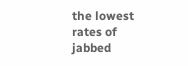the lowest rates of jabbed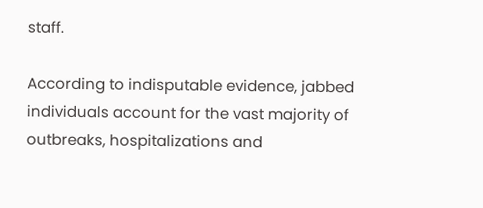staff.

According to indisputable evidence, jabbed individuals account for the vast majority of outbreaks, hospitalizations and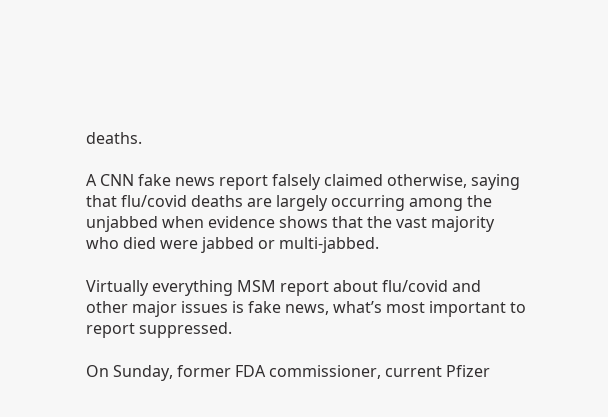deaths.

A CNN fake news report falsely claimed otherwise, saying that flu/covid deaths are largely occurring among the unjabbed when evidence shows that the vast majority who died were jabbed or multi-jabbed.

Virtually everything MSM report about flu/covid and other major issues is fake news, what’s most important to report suppressed.

On Sunday, former FDA commissioner, current Pfizer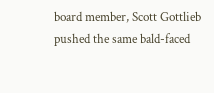board member, Scott Gottlieb pushed the same bald-faced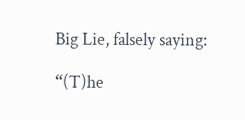Big Lie, falsely saying:

“(T)he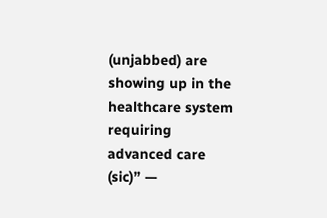(unjabbed) are showing up in the healthcare system requiring advanced care (sic)” —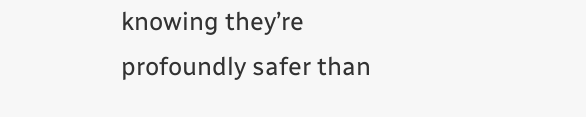knowing they’re profoundly safer than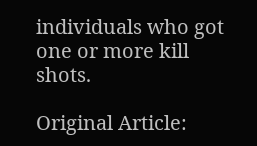individuals who got one or more kill shots.

Original Article: